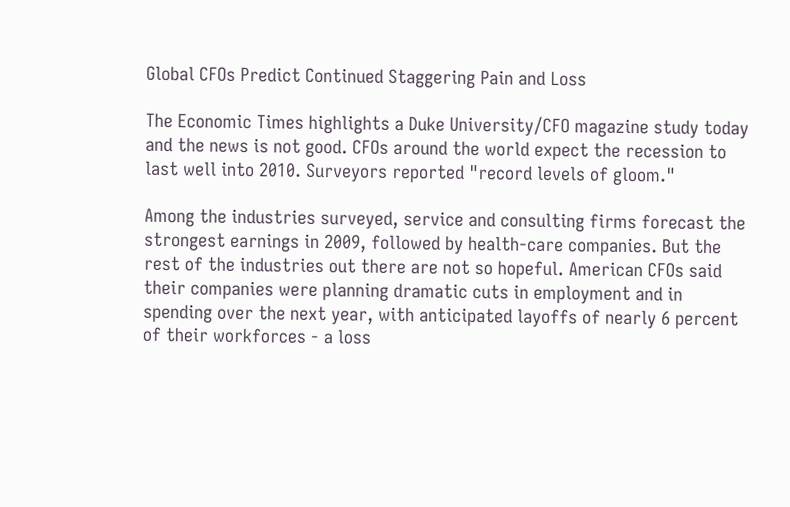Global CFOs Predict Continued Staggering Pain and Loss

The Economic Times highlights a Duke University/CFO magazine study today and the news is not good. CFOs around the world expect the recession to last well into 2010. Surveyors reported "record levels of gloom."

Among the industries surveyed, service and consulting firms forecast the strongest earnings in 2009, followed by health-care companies. But the rest of the industries out there are not so hopeful. American CFOs said their companies were planning dramatic cuts in employment and in spending over the next year, with anticipated layoffs of nearly 6 percent of their workforces - a loss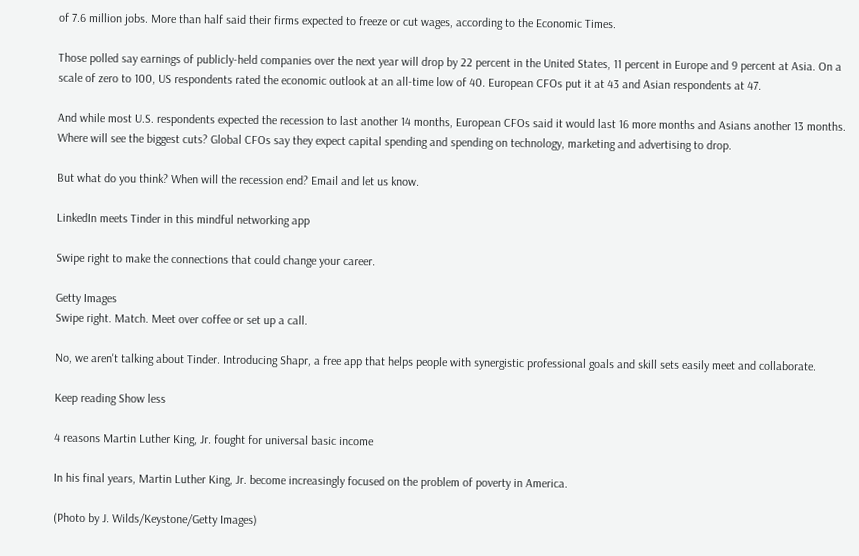of 7.6 million jobs. More than half said their firms expected to freeze or cut wages, according to the Economic Times.

Those polled say earnings of publicly-held companies over the next year will drop by 22 percent in the United States, 11 percent in Europe and 9 percent at Asia. On a scale of zero to 100, US respondents rated the economic outlook at an all-time low of 40. European CFOs put it at 43 and Asian respondents at 47.

And while most U.S. respondents expected the recession to last another 14 months, European CFOs said it would last 16 more months and Asians another 13 months. Where will see the biggest cuts? Global CFOs say they expect capital spending and spending on technology, marketing and advertising to drop.

But what do you think? When will the recession end? Email and let us know.

LinkedIn meets Tinder in this mindful networking app

Swipe right to make the connections that could change your career.

Getty Images
Swipe right. Match. Meet over coffee or set up a call.

No, we aren't talking about Tinder. Introducing Shapr, a free app that helps people with synergistic professional goals and skill sets easily meet and collaborate.

Keep reading Show less

4 reasons Martin Luther King, Jr. fought for universal basic income

In his final years, Martin Luther King, Jr. become increasingly focused on the problem of poverty in America.

(Photo by J. Wilds/Keystone/Getty Images)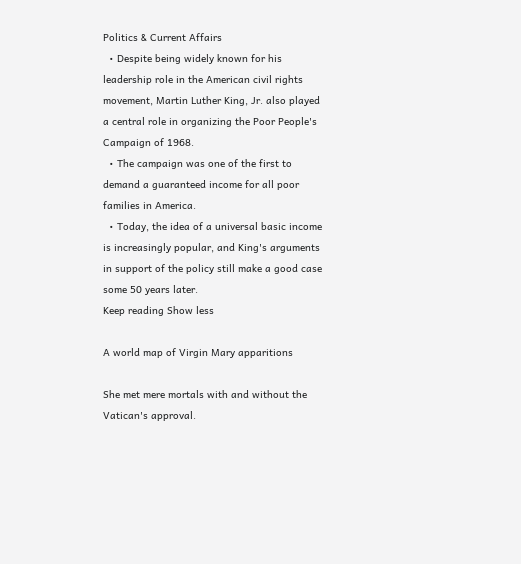Politics & Current Affairs
  • Despite being widely known for his leadership role in the American civil rights movement, Martin Luther King, Jr. also played a central role in organizing the Poor People's Campaign of 1968.
  • The campaign was one of the first to demand a guaranteed income for all poor families in America.
  • Today, the idea of a universal basic income is increasingly popular, and King's arguments in support of the policy still make a good case some 50 years later.
Keep reading Show less

A world map of Virgin Mary apparitions

She met mere mortals with and without the Vatican's approval.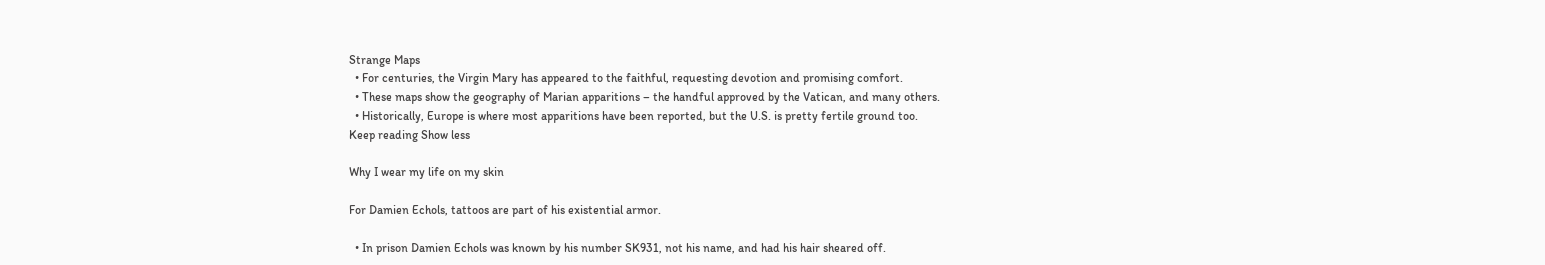Strange Maps
  • For centuries, the Virgin Mary has appeared to the faithful, requesting devotion and promising comfort.
  • These maps show the geography of Marian apparitions – the handful approved by the Vatican, and many others.
  • Historically, Europe is where most apparitions have been reported, but the U.S. is pretty fertile ground too.
Keep reading Show less

Why I wear my life on my skin

For Damien Echols, tattoos are part of his existential armor.

  • In prison Damien Echols was known by his number SK931, not his name, and had his hair sheared off.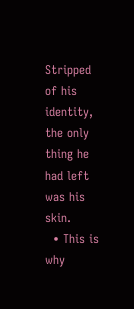Stripped of his identity, the only thing he had left was his skin.
  • This is why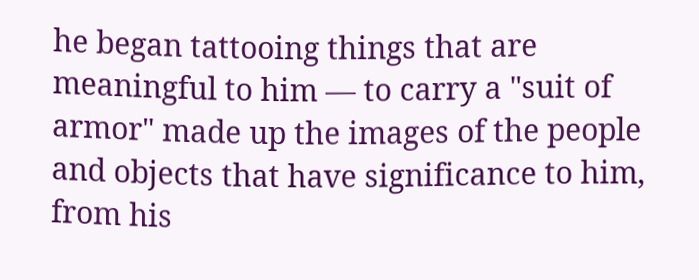he began tattooing things that are meaningful to him — to carry a "suit of armor" made up the images of the people and objects that have significance to him, from his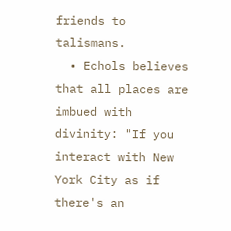friends to talismans.
  • Echols believes that all places are imbued with divinity: "If you interact with New York City as if there's an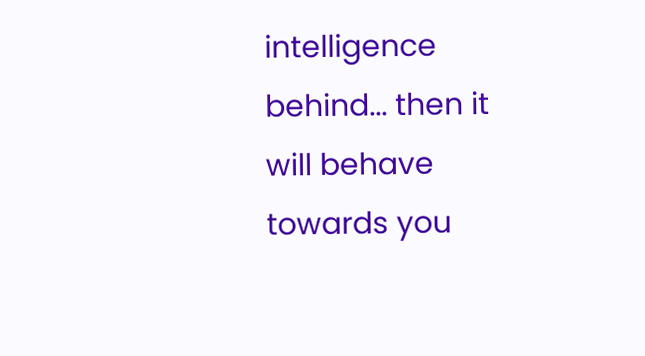intelligence behind... then it will behave towards you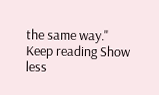the same way."
Keep reading Show less